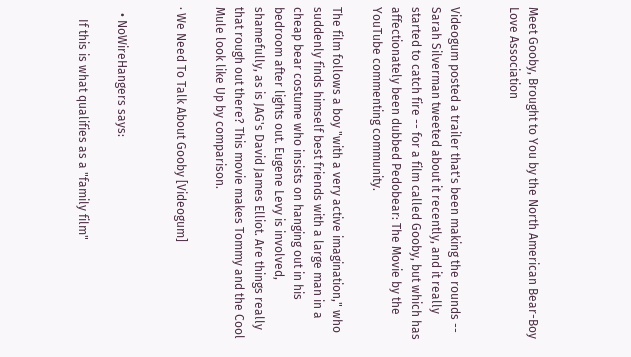Meet Gooby, Brought to You by the North American Bear-Boy Love Association


Videogum posted a trailer that's been making the rounds -- Sarah Silverman tweeted about it recently, and it really started to catch fire -- for a film called Gooby, but which has affectionately been dubbed Pedobear: The Movie by the YouTube commenting community.

The film follows a boy "with a very active imagination," who suddenly finds himself best friends with a large man in a cheap bear costume who insists on hanging out in his bedroom after lights out. Eugene Levy is involved, shamefully, as is JAG's David James Elliot. Are things really that rough out there? This movie makes Tommy and the Cool Mule look like Up by comparison.

· We Need To Talk About Gooby [Videogum]


  • NoWireHangers says:

    If this is what qualifies as a "family film"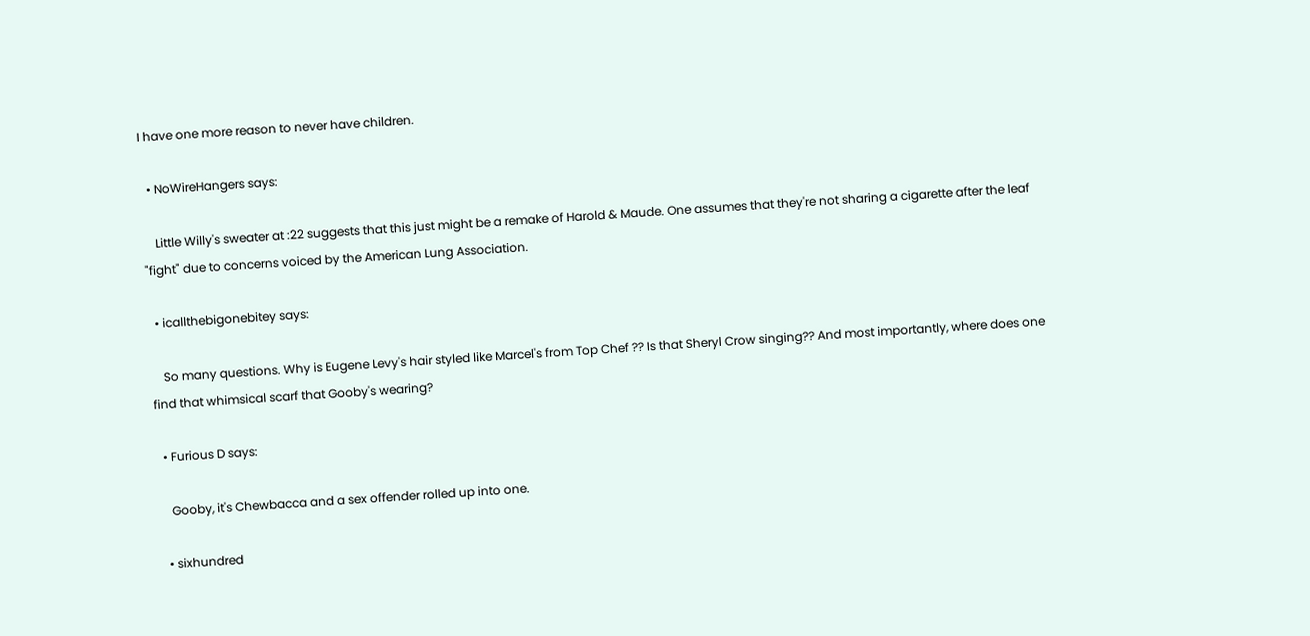I have one more reason to never have children.

  • NoWireHangers says:

    Little Willy's sweater at :22 suggests that this just might be a remake of Harold & Maude. One assumes that they're not sharing a cigarette after the leaf "fight" due to concerns voiced by the American Lung Association.

  • icallthebigonebitey says:

    So many questions. Why is Eugene Levy's hair styled like Marcel's from Top Chef ?? Is that Sheryl Crow singing?? And most importantly, where does one find that whimsical scarf that Gooby's wearing?

  • Furious D says:

    Gooby, it's Chewbacca and a sex offender rolled up into one.

  • sixhundred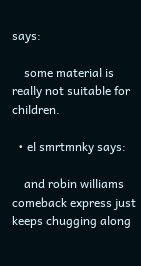says:

    some material is really not suitable for children.

  • el smrtmnky says:

    and robin williams comeback express just keeps chugging along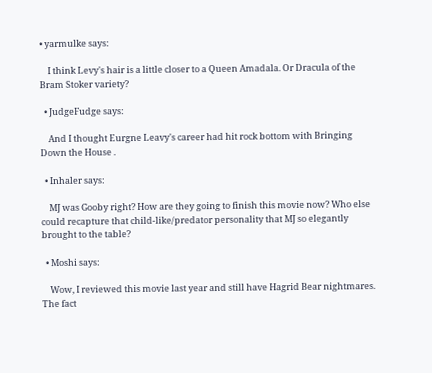• yarmulke says:

    I think Levy's hair is a little closer to a Queen Amadala. Or Dracula of the Bram Stoker variety?

  • JudgeFudge says:

    And I thought Eurgne Leavy's career had hit rock bottom with Bringing Down the House .

  • Inhaler says:

    MJ was Gooby right? How are they going to finish this movie now? Who else could recapture that child-like/predator personality that MJ so elegantly brought to the table?

  • Moshi says:

    Wow, I reviewed this movie last year and still have Hagrid Bear nightmares. The fact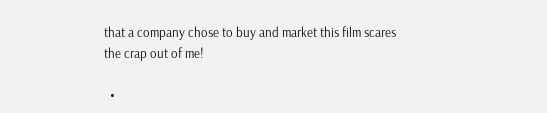that a company chose to buy and market this film scares the crap out of me!

  •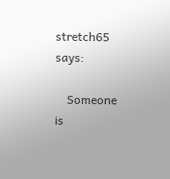stretch65 says:

    Someone is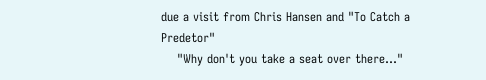due a visit from Chris Hansen and "To Catch a Predetor"
    "Why don't you take a seat over there..."